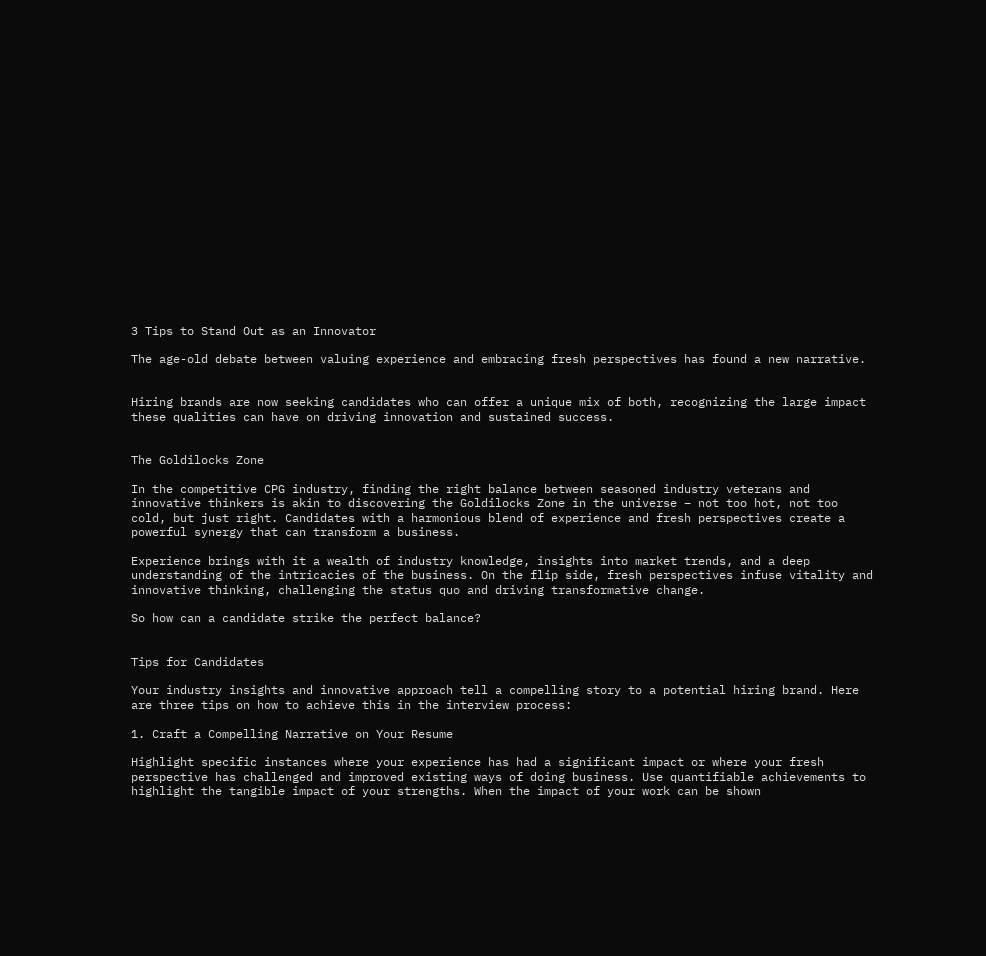3 Tips to Stand Out as an Innovator

The age-old debate between valuing experience and embracing fresh perspectives has found a new narrative.


Hiring brands are now seeking candidates who can offer a unique mix of both, recognizing the large impact these qualities can have on driving innovation and sustained success.


The Goldilocks Zone

In the competitive CPG industry, finding the right balance between seasoned industry veterans and innovative thinkers is akin to discovering the Goldilocks Zone in the universe – not too hot, not too cold, but just right. Candidates with a harmonious blend of experience and fresh perspectives create a powerful synergy that can transform a business.

Experience brings with it a wealth of industry knowledge, insights into market trends, and a deep understanding of the intricacies of the business. On the flip side, fresh perspectives infuse vitality and innovative thinking, challenging the status quo and driving transformative change.

So how can a candidate strike the perfect balance?


Tips for Candidates

Your industry insights and innovative approach tell a compelling story to a potential hiring brand. Here are three tips on how to achieve this in the interview process:

1. Craft a Compelling Narrative on Your Resume

Highlight specific instances where your experience has had a significant impact or where your fresh perspective has challenged and improved existing ways of doing business. Use quantifiable achievements to highlight the tangible impact of your strengths. When the impact of your work can be shown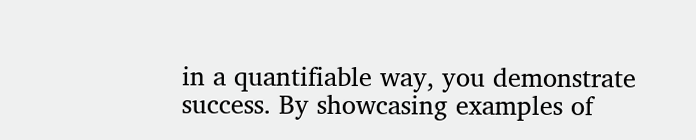in a quantifiable way, you demonstrate success. By showcasing examples of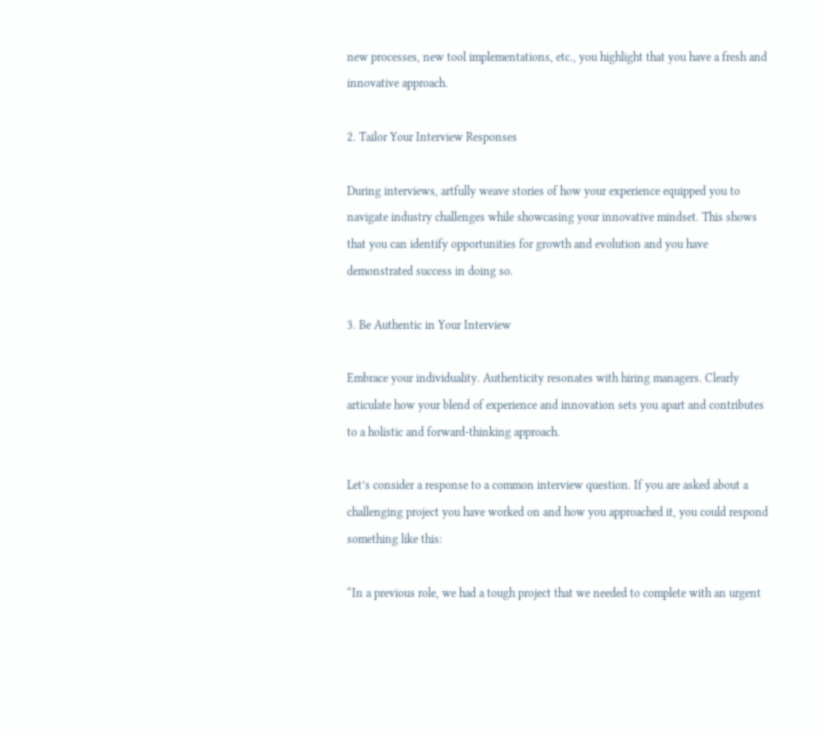new processes, new tool implementations, etc., you highlight that you have a fresh and innovative approach.

2. Tailor Your Interview Responses

During interviews, artfully weave stories of how your experience equipped you to navigate industry challenges while showcasing your innovative mindset. This shows that you can identify opportunities for growth and evolution and you have demonstrated success in doing so.

3. Be Authentic in Your Interview

Embrace your individuality. Authenticity resonates with hiring managers. Clearly articulate how your blend of experience and innovation sets you apart and contributes to a holistic and forward-thinking approach.

Let’s consider a response to a common interview question. If you are asked about a challenging project you have worked on and how you approached it, you could respond something like this:

“In a previous role, we had a tough project that we needed to complete with an urgent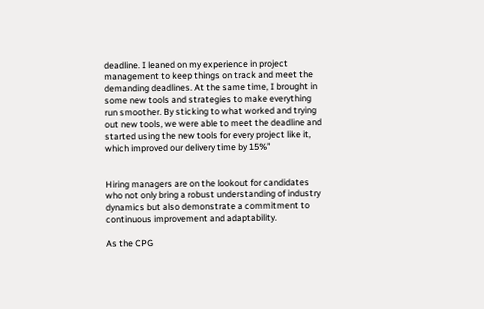deadline. I leaned on my experience in project management to keep things on track and meet the demanding deadlines. At the same time, I brought in some new tools and strategies to make everything run smoother. By sticking to what worked and trying out new tools, we were able to meet the deadline and started using the new tools for every project like it, which improved our delivery time by 15%”


Hiring managers are on the lookout for candidates who not only bring a robust understanding of industry dynamics but also demonstrate a commitment to continuous improvement and adaptability.

As the CPG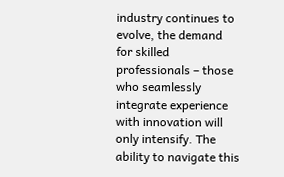industry continues to evolve, the demand for skilled professionals – those who seamlessly integrate experience with innovation will only intensify. The ability to navigate this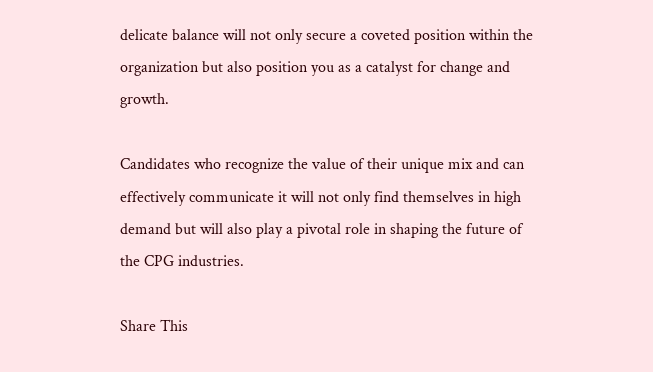delicate balance will not only secure a coveted position within the organization but also position you as a catalyst for change and growth.

Candidates who recognize the value of their unique mix and can effectively communicate it will not only find themselves in high demand but will also play a pivotal role in shaping the future of the CPG industries.

Share This